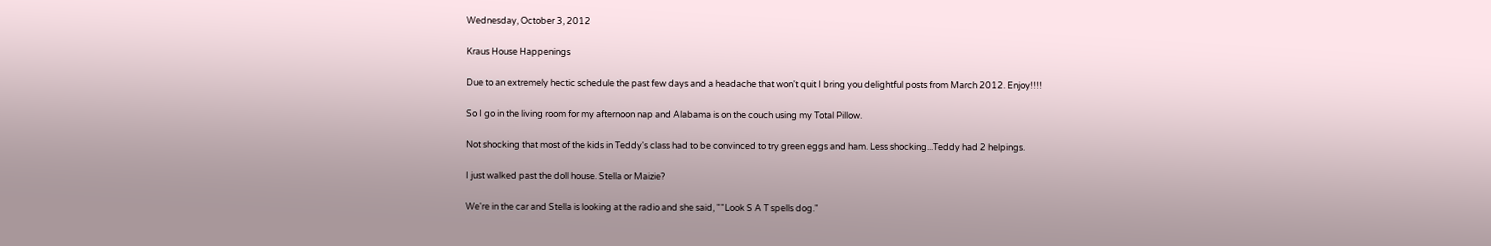Wednesday, October 3, 2012

Kraus House Happenings

Due to an extremely hectic schedule the past few days and a headache that won't quit I bring you delightful posts from March 2012. Enjoy!!!!

So I go in the living room for my afternoon nap and Alabama is on the couch using my Total Pillow.

Not shocking that most of the kids in Teddy's class had to be convinced to try green eggs and ham. Less shocking...Teddy had 2 helpings.

I just walked past the doll house. Stella or Maizie?

We're in the car and Stella is looking at the radio and she said, ""Look S A T spells dog."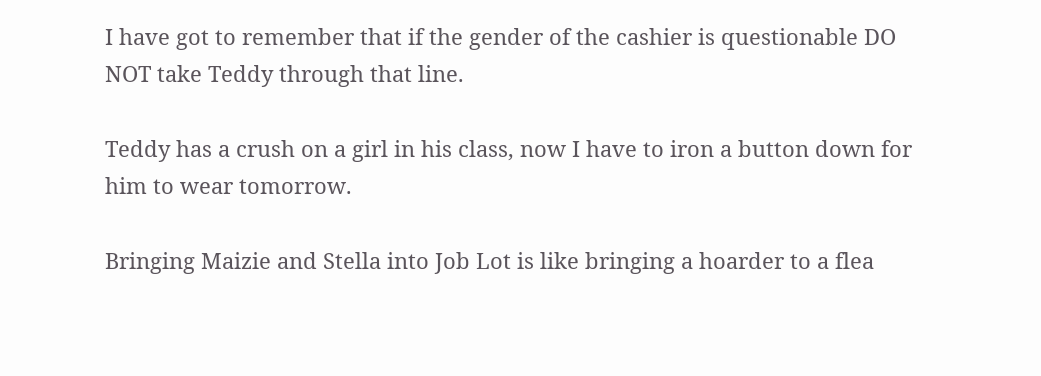I have got to remember that if the gender of the cashier is questionable DO NOT take Teddy through that line.

Teddy has a crush on a girl in his class, now I have to iron a button down for him to wear tomorrow.

Bringing Maizie and Stella into Job Lot is like bringing a hoarder to a flea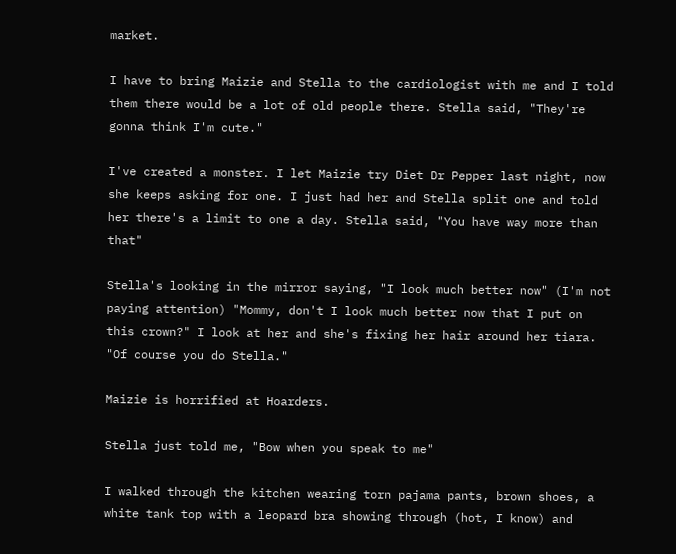market.

I have to bring Maizie and Stella to the cardiologist with me and I told them there would be a lot of old people there. Stella said, "They're gonna think I'm cute."

I've created a monster. I let Maizie try Diet Dr Pepper last night, now she keeps asking for one. I just had her and Stella split one and told her there's a limit to one a day. Stella said, "You have way more than that"

Stella's looking in the mirror saying, "I look much better now" (I'm not paying attention) "Mommy, don't I look much better now that I put on this crown?" I look at her and she's fixing her hair around her tiara. "Of course you do Stella."

Maizie is horrified at Hoarders.

Stella just told me, "Bow when you speak to me"

I walked through the kitchen wearing torn pajama pants, brown shoes, a white tank top with a leopard bra showing through (hot, I know) and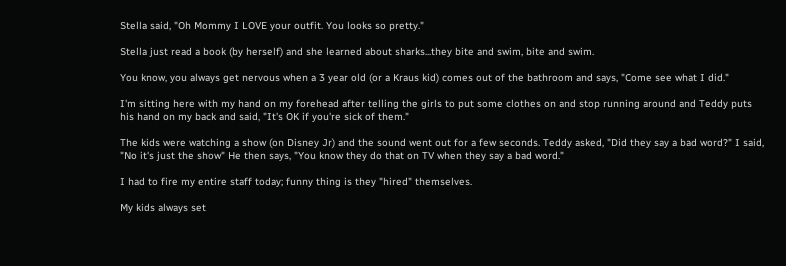Stella said, "Oh Mommy I LOVE your outfit. You looks so pretty."

Stella just read a book (by herself) and she learned about sharks...they bite and swim, bite and swim.

You know, you always get nervous when a 3 year old (or a Kraus kid) comes out of the bathroom and says, "Come see what I did."

I'm sitting here with my hand on my forehead after telling the girls to put some clothes on and stop running around and Teddy puts his hand on my back and said, "It's OK if you're sick of them."

The kids were watching a show (on Disney Jr) and the sound went out for a few seconds. Teddy asked, "Did they say a bad word?" I said, "No it's just the show" He then says, "You know they do that on TV when they say a bad word."

I had to fire my entire staff today; funny thing is they "hired" themselves.

My kids always set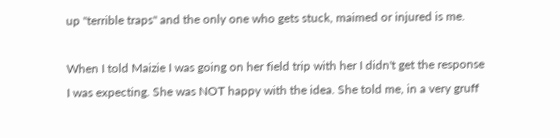up "terrible traps" and the only one who gets stuck, maimed or injured is me.

When I told Maizie I was going on her field trip with her I didn't get the response I was expecting. She was NOT happy with the idea. She told me, in a very gruff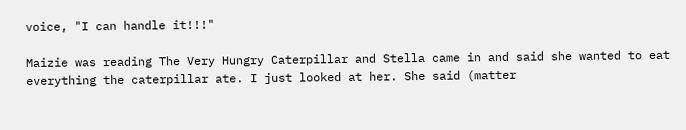voice, "I can handle it!!!"

Maizie was reading The Very Hungry Caterpillar and Stella came in and said she wanted to eat everything the caterpillar ate. I just looked at her. She said (matter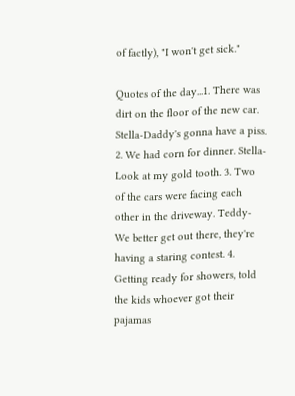of factly), "I won't get sick."

Quotes of the day...1. There was dirt on the floor of the new car. Stella-Daddy's gonna have a piss. 2. We had corn for dinner. Stella-Look at my gold tooth. 3. Two of the cars were facing each other in the driveway. Teddy-We better get out there, they're having a staring contest. 4. Getting ready for showers, told the kids whoever got their pajamas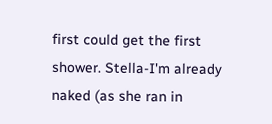first could get the first shower. Stella-I'm already naked (as she ran in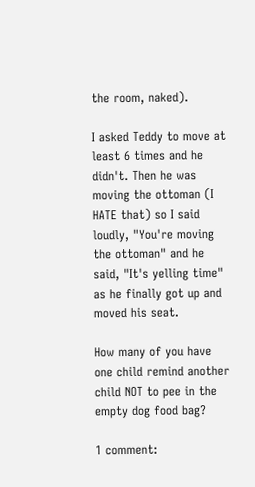the room, naked).

I asked Teddy to move at least 6 times and he didn't. Then he was moving the ottoman (I HATE that) so I said loudly, "You're moving the ottoman" and he said, "It's yelling time" as he finally got up and moved his seat.

How many of you have one child remind another child NOT to pee in the empty dog food bag?

1 comment: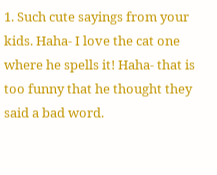1. Such cute sayings from your kids. Haha- I love the cat one where he spells it! Haha- that is too funny that he thought they said a bad word.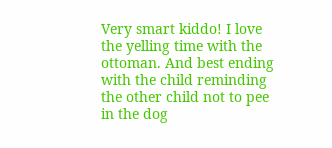Very smart kiddo! I love the yelling time with the ottoman. And best ending with the child reminding the other child not to pee in the dog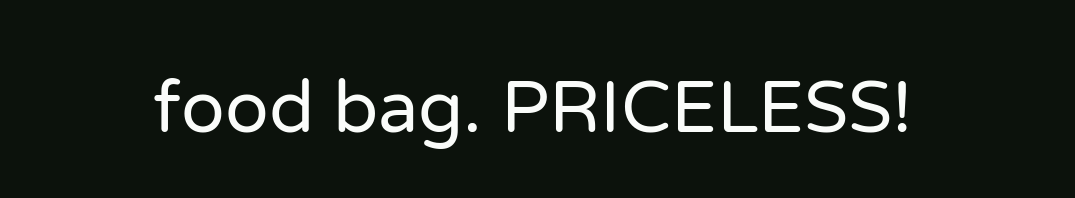food bag. PRICELESS!